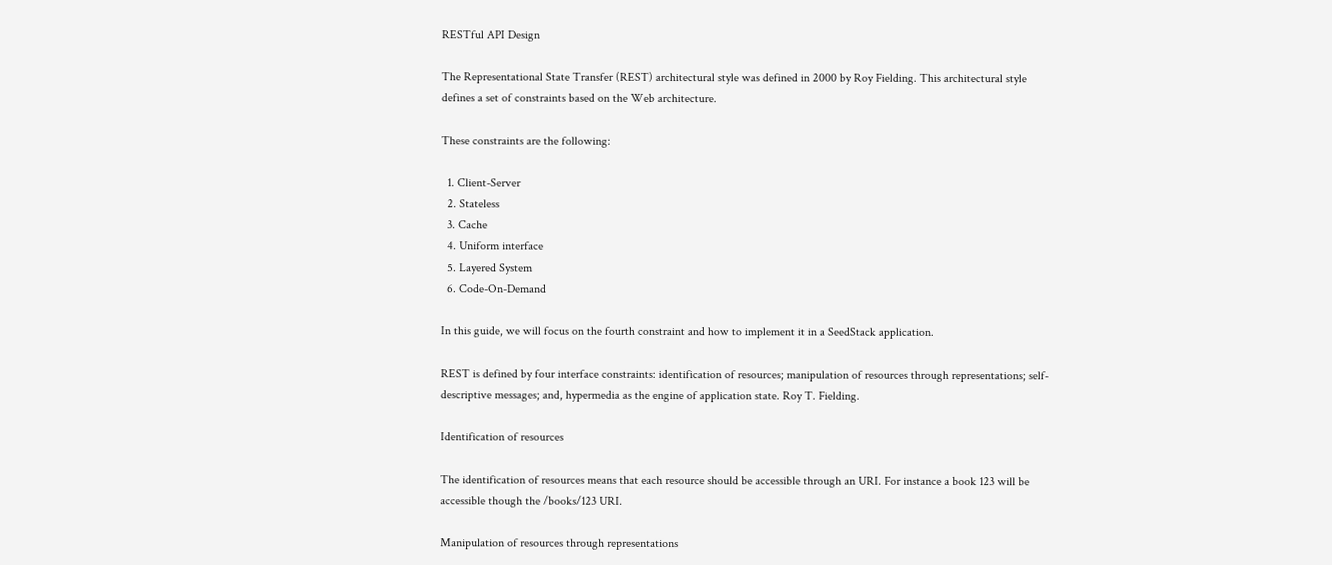RESTful API Design

The Representational State Transfer (REST) architectural style was defined in 2000 by Roy Fielding. This architectural style defines a set of constraints based on the Web architecture.

These constraints are the following:

  1. Client-Server
  2. Stateless
  3. Cache
  4. Uniform interface
  5. Layered System
  6. Code-On-Demand

In this guide, we will focus on the fourth constraint and how to implement it in a SeedStack application.

REST is defined by four interface constraints: identification of resources; manipulation of resources through representations; self-descriptive messages; and, hypermedia as the engine of application state. Roy T. Fielding.

Identification of resources

The identification of resources means that each resource should be accessible through an URI. For instance a book 123 will be accessible though the /books/123 URI.

Manipulation of resources through representations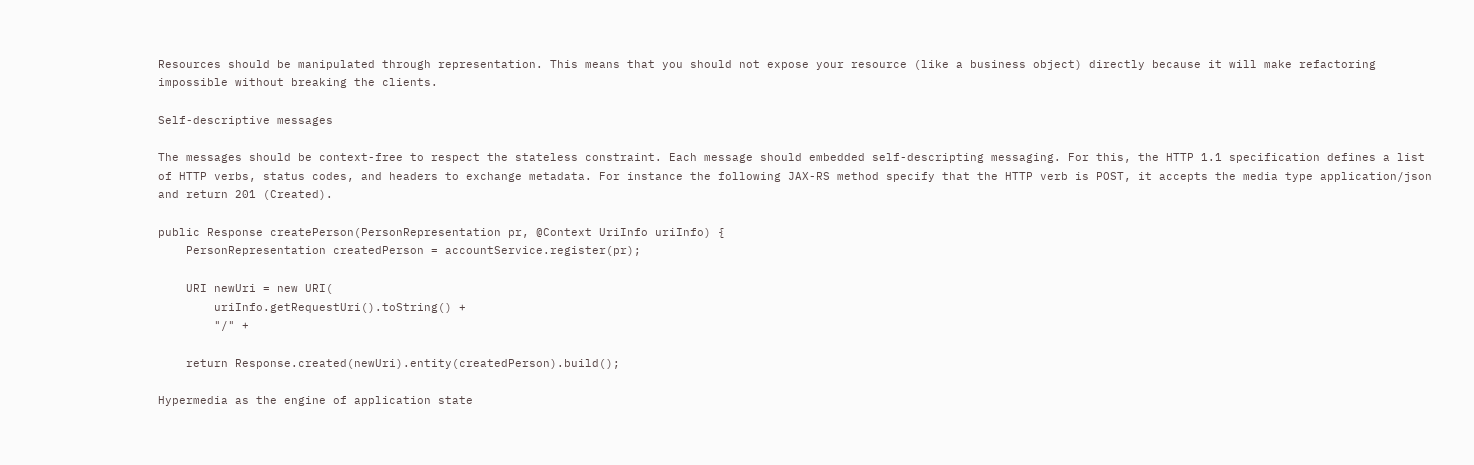Resources should be manipulated through representation. This means that you should not expose your resource (like a business object) directly because it will make refactoring impossible without breaking the clients.

Self-descriptive messages

The messages should be context-free to respect the stateless constraint. Each message should embedded self-descripting messaging. For this, the HTTP 1.1 specification defines a list of HTTP verbs, status codes, and headers to exchange metadata. For instance the following JAX-RS method specify that the HTTP verb is POST, it accepts the media type application/json and return 201 (Created).

public Response createPerson(PersonRepresentation pr, @Context UriInfo uriInfo) {
    PersonRepresentation createdPerson = accountService.register(pr);

    URI newUri = new URI(
        uriInfo.getRequestUri().toString() +
        "/" +

    return Response.created(newUri).entity(createdPerson).build();

Hypermedia as the engine of application state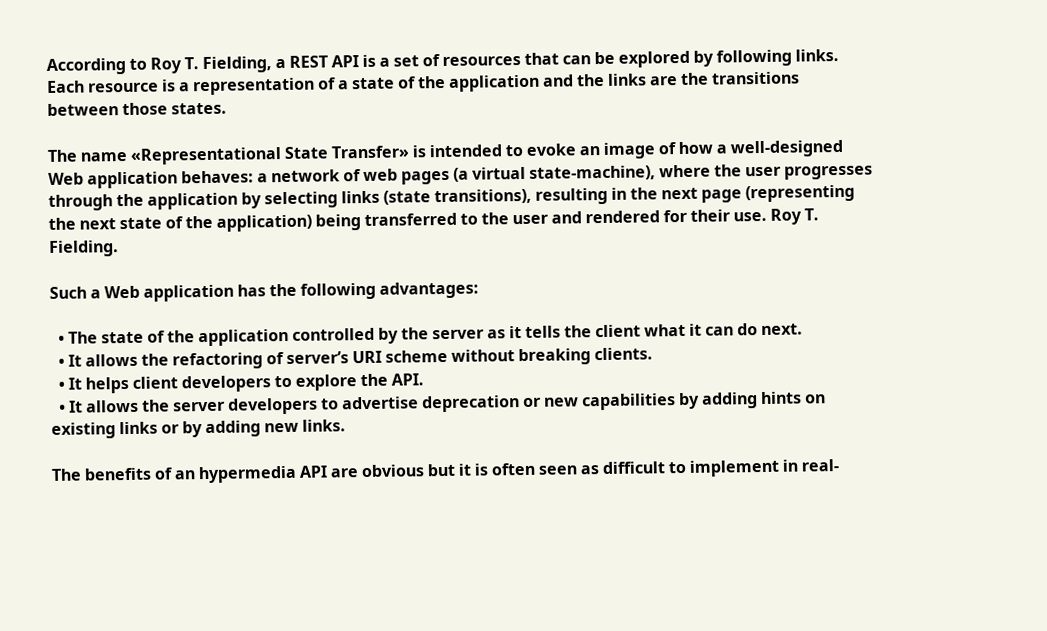According to Roy T. Fielding, a REST API is a set of resources that can be explored by following links. Each resource is a representation of a state of the application and the links are the transitions between those states.

The name «Representational State Transfer» is intended to evoke an image of how a well-designed Web application behaves: a network of web pages (a virtual state-machine), where the user progresses through the application by selecting links (state transitions), resulting in the next page (representing the next state of the application) being transferred to the user and rendered for their use. Roy T. Fielding.

Such a Web application has the following advantages:

  • The state of the application controlled by the server as it tells the client what it can do next.
  • It allows the refactoring of server’s URI scheme without breaking clients.
  • It helps client developers to explore the API.
  • It allows the server developers to advertise deprecation or new capabilities by adding hints on existing links or by adding new links.

The benefits of an hypermedia API are obvious but it is often seen as difficult to implement in real-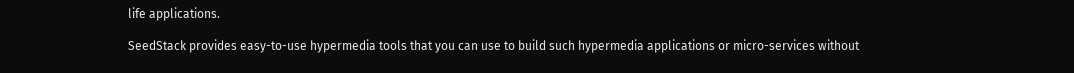life applications.

SeedStack provides easy-to-use hypermedia tools that you can use to build such hypermedia applications or micro-services without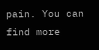pain. You can find more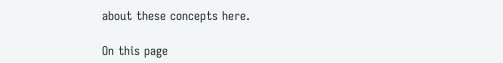about these concepts here.

On this page